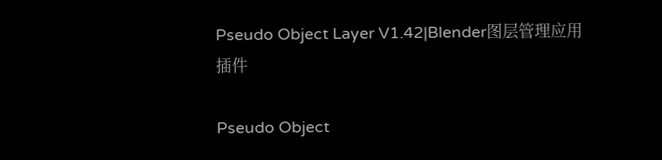Pseudo Object Layer V1.42|Blender图层管理应用插件

Pseudo Object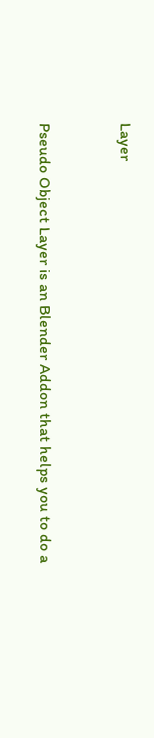Layer


Pseudo Object Layer is an Blender Addon that helps you to do a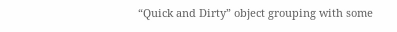“Quick and Dirty” object grouping with some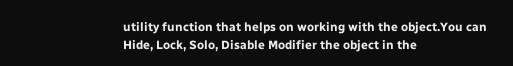utility function that helps on working with the object.You can Hide, Lock, Solo, Disable Modifier the object in the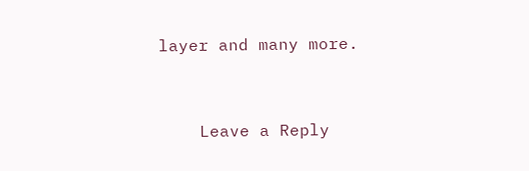layer and many more.


    Leave a Reply